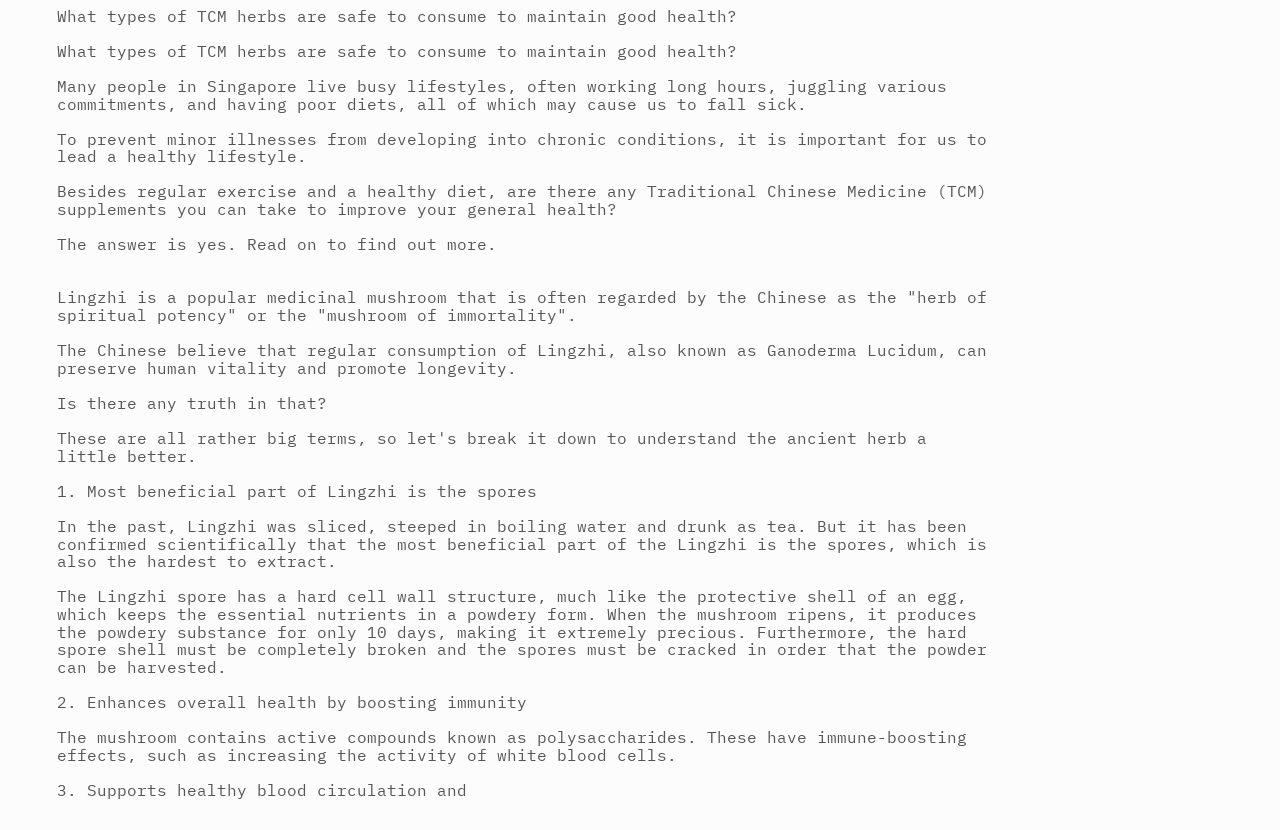What types of TCM herbs are safe to consume to maintain good health?

What types of TCM herbs are safe to consume to maintain good health?

Many people in Singapore live busy lifestyles, often working long hours, juggling various commitments, and having poor diets, all of which may cause us to fall sick.

To prevent minor illnesses from developing into chronic conditions, it is important for us to lead a healthy lifestyle.

Besides regular exercise and a healthy diet, are there any Traditional Chinese Medicine (TCM) supplements you can take to improve your general health?

The answer is yes. Read on to find out more.


Lingzhi is a popular medicinal mushroom that is often regarded by the Chinese as the "herb of spiritual potency" or the "mushroom of immortality".

The Chinese believe that regular consumption of Lingzhi, also known as Ganoderma Lucidum, can preserve human vitality and promote longevity.

Is there any truth in that?

These are all rather big terms, so let's break it down to understand the ancient herb a little better.

1. Most beneficial part of Lingzhi is the spores

In the past, Lingzhi was sliced, steeped in boiling water and drunk as tea. But it has been confirmed scientifically that the most beneficial part of the Lingzhi is the spores, which is also the hardest to extract.

The Lingzhi spore has a hard cell wall structure, much like the protective shell of an egg, which keeps the essential nutrients in a powdery form. When the mushroom ripens, it produces the powdery substance for only 10 days, making it extremely precious. Furthermore, the hard spore shell must be completely broken and the spores must be cracked in order that the powder can be harvested.

2. Enhances overall health by boosting immunity

The mushroom contains active compounds known as polysaccharides. These have immune-boosting effects, such as increasing the activity of white blood cells.

3. Supports healthy blood circulation and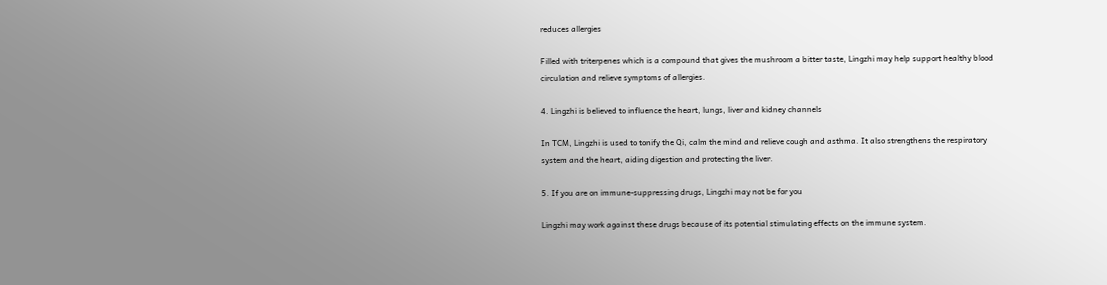reduces allergies

Filled with triterpenes which is a compound that gives the mushroom a bitter taste, Lingzhi may help support healthy blood circulation and relieve symptoms of allergies.

4. Lingzhi is believed to influence the heart, lungs, liver and kidney channels

In TCM, Lingzhi is used to tonify the Qi, calm the mind and relieve cough and asthma. It also strengthens the respiratory system and the heart, aiding digestion and protecting the liver.

5. If you are on immune-suppressing drugs, Lingzhi may not be for you

Lingzhi may work against these drugs because of its potential stimulating effects on the immune system.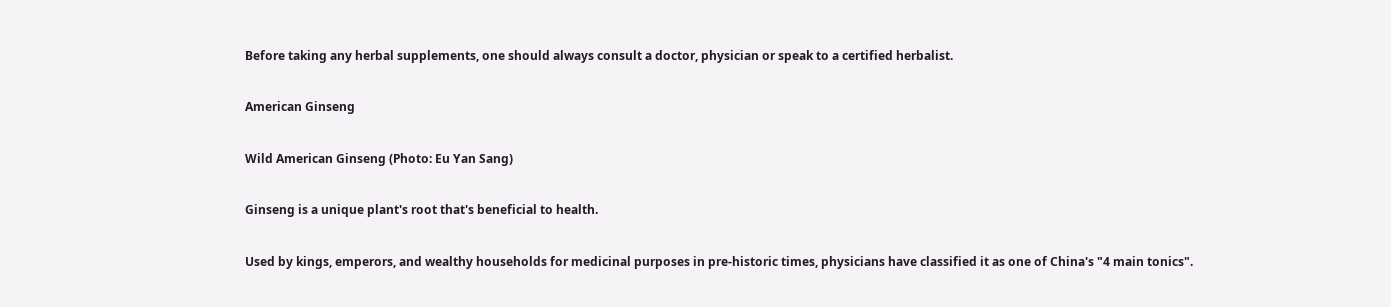Before taking any herbal supplements, one should always consult a doctor, physician or speak to a certified herbalist.

American Ginseng

Wild American Ginseng (Photo: Eu Yan Sang)

Ginseng is a unique plant's root that's beneficial to health.

Used by kings, emperors, and wealthy households for medicinal purposes in pre-historic times, physicians have classified it as one of China's "4 main tonics".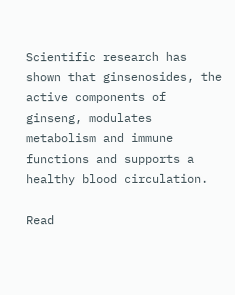Scientific research has shown that ginsenosides, the active components of ginseng, modulates metabolism and immune functions and supports a healthy blood circulation.

Read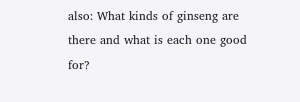also: What kinds of ginseng are there and what is each one good for?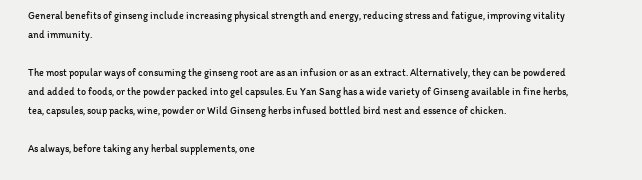General benefits of ginseng include increasing physical strength and energy, reducing stress and fatigue, improving vitality and immunity.

The most popular ways of consuming the ginseng root are as an infusion or as an extract. Alternatively, they can be powdered and added to foods, or the powder packed into gel capsules. Eu Yan Sang has a wide variety of Ginseng available in fine herbs, tea, capsules, soup packs, wine, powder or Wild Ginseng herbs infused bottled bird nest and essence of chicken.

As always, before taking any herbal supplements, one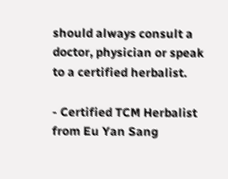should always consult a doctor, physician or speak to a certified herbalist.

- Certified TCM Herbalist from Eu Yan Sang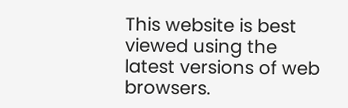This website is best viewed using the latest versions of web browsers.